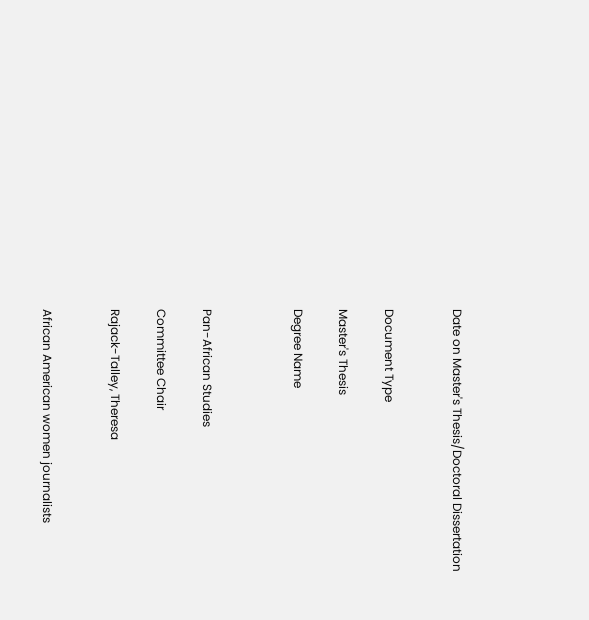Date on Master's Thesis/Doctoral Dissertation


Document Type

Master's Thesis

Degree Name



Pan-African Studies

Committee Chair

Rajack-Talley, Theresa


African American women journalists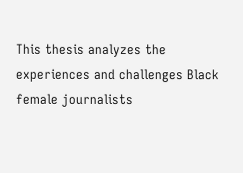This thesis analyzes the experiences and challenges Black female journalists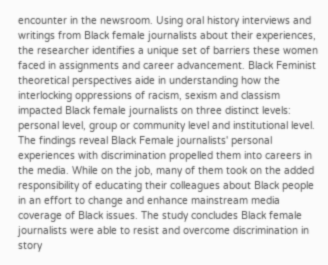encounter in the newsroom. Using oral history interviews and writings from Black female journalists about their experiences, the researcher identifies a unique set of barriers these women faced in assignments and career advancement. Black Feminist theoretical perspectives aide in understanding how the interlocking oppressions of racism, sexism and classism impacted Black female journalists on three distinct levels: personal level, group or community level and institutional level. The findings reveal Black Female journalists' personal experiences with discrimination propelled them into careers in the media. While on the job, many of them took on the added responsibility of educating their colleagues about Black people in an effort to change and enhance mainstream media coverage of Black issues. The study concludes Black female journalists were able to resist and overcome discrimination in story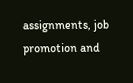assignments, job promotion and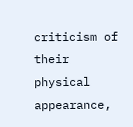criticism of their physical appearance,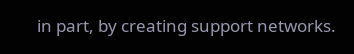in part, by creating support networks.